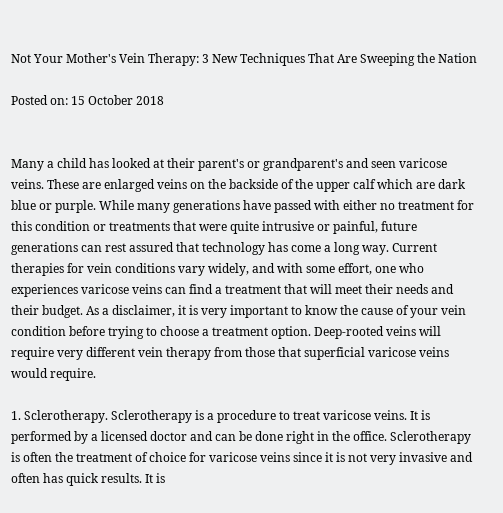Not Your Mother's Vein Therapy: 3 New Techniques That Are Sweeping the Nation

Posted on: 15 October 2018


Many a child has looked at their parent's or grandparent's and seen varicose veins. These are enlarged veins on the backside of the upper calf which are dark blue or purple. While many generations have passed with either no treatment for this condition or treatments that were quite intrusive or painful, future generations can rest assured that technology has come a long way. Current therapies for vein conditions vary widely, and with some effort, one who experiences varicose veins can find a treatment that will meet their needs and their budget. As a disclaimer, it is very important to know the cause of your vein condition before trying to choose a treatment option. Deep-rooted veins will require very different vein therapy from those that superficial varicose veins would require.

1. Sclerotherapy. Sclerotherapy is a procedure to treat varicose veins. It is performed by a licensed doctor and can be done right in the office. Sclerotherapy is often the treatment of choice for varicose veins since it is not very invasive and often has quick results. It is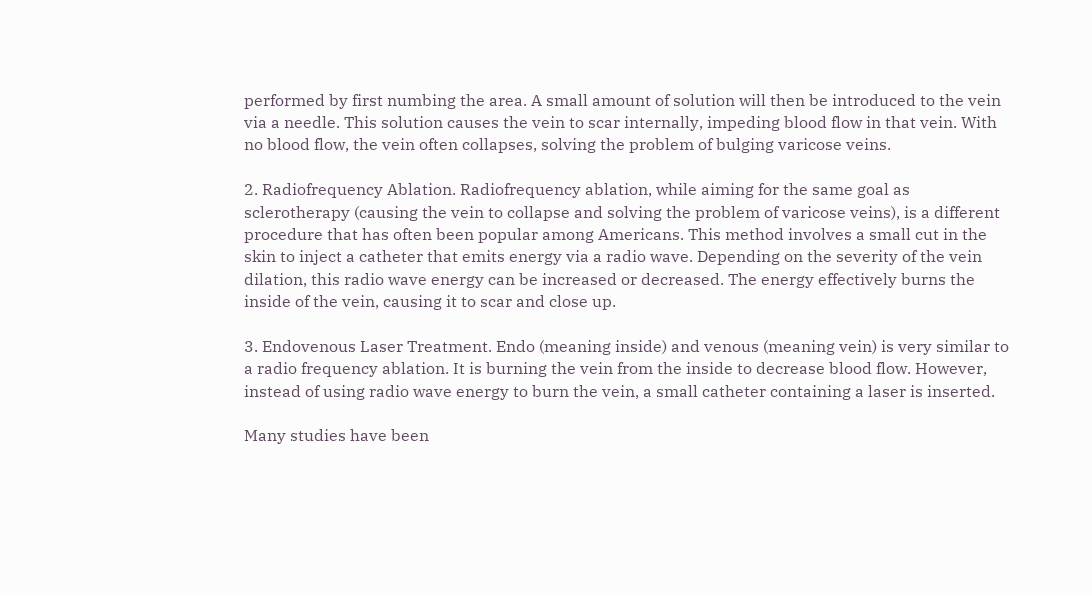performed by first numbing the area. A small amount of solution will then be introduced to the vein via a needle. This solution causes the vein to scar internally, impeding blood flow in that vein. With no blood flow, the vein often collapses, solving the problem of bulging varicose veins.

2. Radiofrequency Ablation. Radiofrequency ablation, while aiming for the same goal as sclerotherapy (causing the vein to collapse and solving the problem of varicose veins), is a different procedure that has often been popular among Americans. This method involves a small cut in the skin to inject a catheter that emits energy via a radio wave. Depending on the severity of the vein dilation, this radio wave energy can be increased or decreased. The energy effectively burns the inside of the vein, causing it to scar and close up.

3. Endovenous Laser Treatment. Endo (meaning inside) and venous (meaning vein) is very similar to a radio frequency ablation. It is burning the vein from the inside to decrease blood flow. However, instead of using radio wave energy to burn the vein, a small catheter containing a laser is inserted.

Many studies have been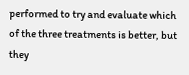performed to try and evaluate which of the three treatments is better, but they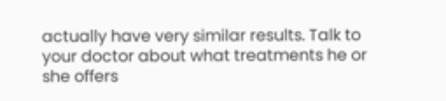actually have very similar results. Talk to your doctor about what treatments he or she offers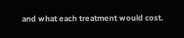and what each treatment would cost.